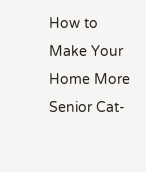How to Make Your Home More Senior Cat-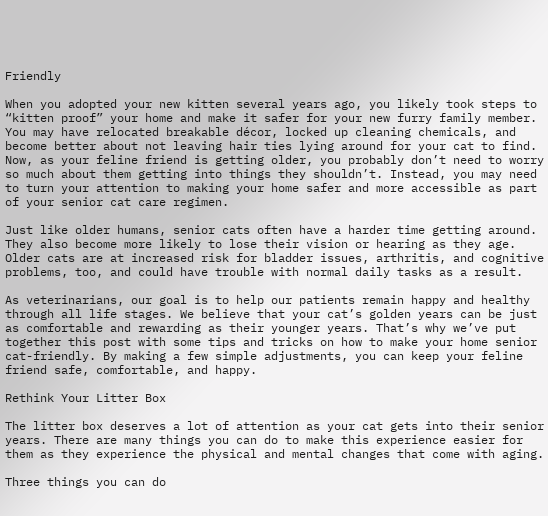Friendly

When you adopted your new kitten several years ago, you likely took steps to “kitten proof” your home and make it safer for your new furry family member. You may have relocated breakable décor, locked up cleaning chemicals, and become better about not leaving hair ties lying around for your cat to find. Now, as your feline friend is getting older, you probably don’t need to worry so much about them getting into things they shouldn’t. Instead, you may need to turn your attention to making your home safer and more accessible as part of your senior cat care regimen.

Just like older humans, senior cats often have a harder time getting around. They also become more likely to lose their vision or hearing as they age. Older cats are at increased risk for bladder issues, arthritis, and cognitive problems, too, and could have trouble with normal daily tasks as a result.

As veterinarians, our goal is to help our patients remain happy and healthy through all life stages. We believe that your cat’s golden years can be just as comfortable and rewarding as their younger years. That’s why we’ve put together this post with some tips and tricks on how to make your home senior cat-friendly. By making a few simple adjustments, you can keep your feline friend safe, comfortable, and happy.

Rethink Your Litter Box

The litter box deserves a lot of attention as your cat gets into their senior years. There are many things you can do to make this experience easier for them as they experience the physical and mental changes that come with aging.

Three things you can do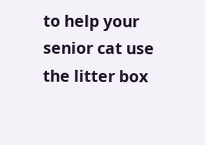to help your senior cat use the litter box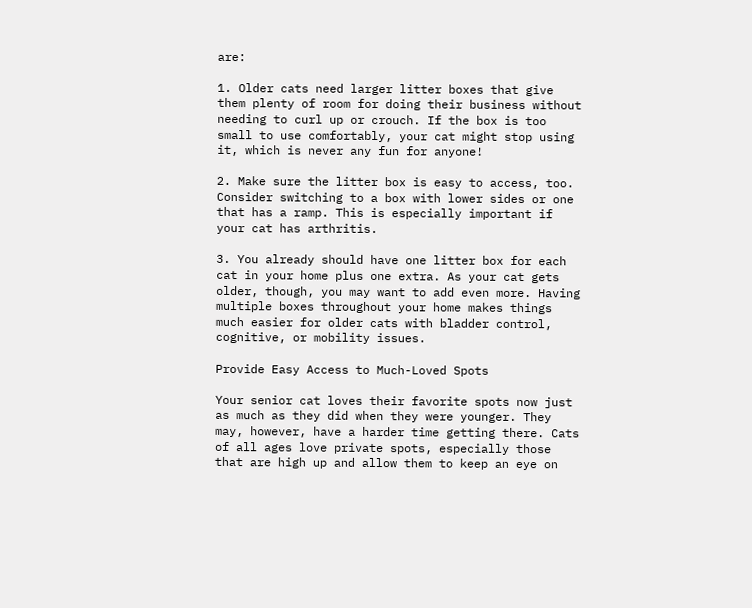are:

1. Older cats need larger litter boxes that give them plenty of room for doing their business without needing to curl up or crouch. If the box is too small to use comfortably, your cat might stop using it, which is never any fun for anyone!

2. Make sure the litter box is easy to access, too. Consider switching to a box with lower sides or one that has a ramp. This is especially important if your cat has arthritis.

3. You already should have one litter box for each cat in your home plus one extra. As your cat gets older, though, you may want to add even more. Having multiple boxes throughout your home makes things much easier for older cats with bladder control, cognitive, or mobility issues.

Provide Easy Access to Much-Loved Spots

Your senior cat loves their favorite spots now just as much as they did when they were younger. They may, however, have a harder time getting there. Cats of all ages love private spots, especially those that are high up and allow them to keep an eye on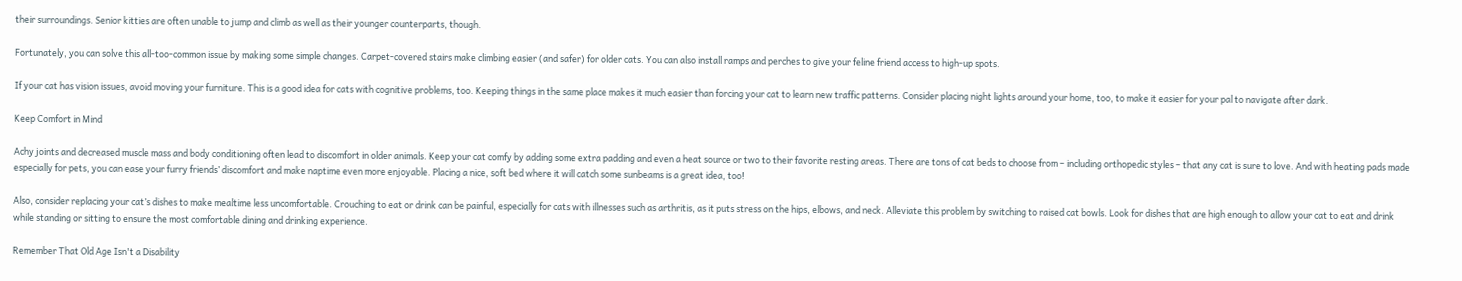their surroundings. Senior kitties are often unable to jump and climb as well as their younger counterparts, though.

Fortunately, you can solve this all-too-common issue by making some simple changes. Carpet-covered stairs make climbing easier (and safer) for older cats. You can also install ramps and perches to give your feline friend access to high-up spots.

If your cat has vision issues, avoid moving your furniture. This is a good idea for cats with cognitive problems, too. Keeping things in the same place makes it much easier than forcing your cat to learn new traffic patterns. Consider placing night lights around your home, too, to make it easier for your pal to navigate after dark.

Keep Comfort in Mind

Achy joints and decreased muscle mass and body conditioning often lead to discomfort in older animals. Keep your cat comfy by adding some extra padding and even a heat source or two to their favorite resting areas. There are tons of cat beds to choose from – including orthopedic styles – that any cat is sure to love. And with heating pads made especially for pets, you can ease your furry friends’ discomfort and make naptime even more enjoyable. Placing a nice, soft bed where it will catch some sunbeams is a great idea, too!

Also, consider replacing your cat’s dishes to make mealtime less uncomfortable. Crouching to eat or drink can be painful, especially for cats with illnesses such as arthritis, as it puts stress on the hips, elbows, and neck. Alleviate this problem by switching to raised cat bowls. Look for dishes that are high enough to allow your cat to eat and drink while standing or sitting to ensure the most comfortable dining and drinking experience.

Remember That Old Age Isn't a Disability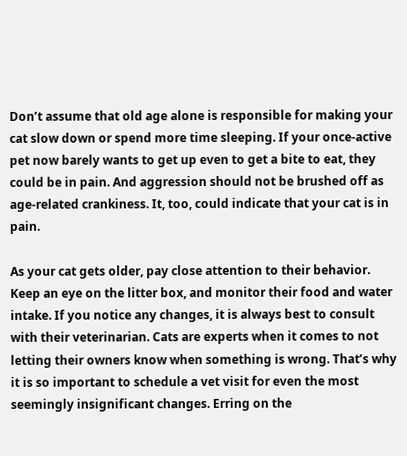Don’t assume that old age alone is responsible for making your cat slow down or spend more time sleeping. If your once-active pet now barely wants to get up even to get a bite to eat, they could be in pain. And aggression should not be brushed off as age-related crankiness. It, too, could indicate that your cat is in pain.

As your cat gets older, pay close attention to their behavior. Keep an eye on the litter box, and monitor their food and water intake. If you notice any changes, it is always best to consult with their veterinarian. Cats are experts when it comes to not letting their owners know when something is wrong. That’s why it is so important to schedule a vet visit for even the most seemingly insignificant changes. Erring on the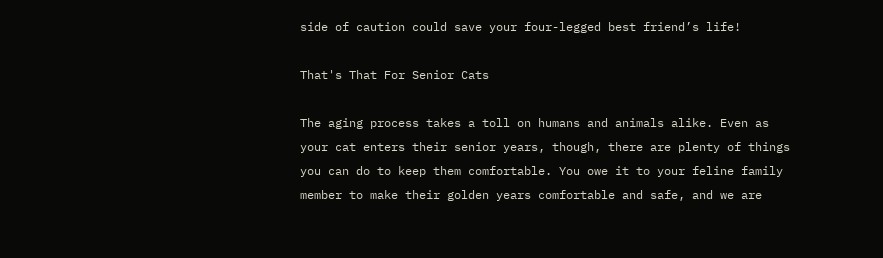side of caution could save your four-legged best friend’s life!

That's That For Senior Cats

The aging process takes a toll on humans and animals alike. Even as your cat enters their senior years, though, there are plenty of things you can do to keep them comfortable. You owe it to your feline family member to make their golden years comfortable and safe, and we are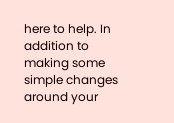here to help. In addition to making some simple changes around your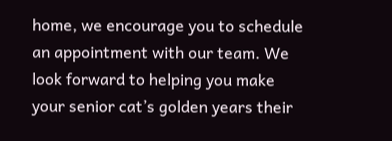home, we encourage you to schedule an appointment with our team. We look forward to helping you make your senior cat’s golden years their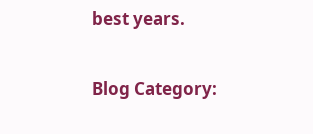best years.


Blog Category: